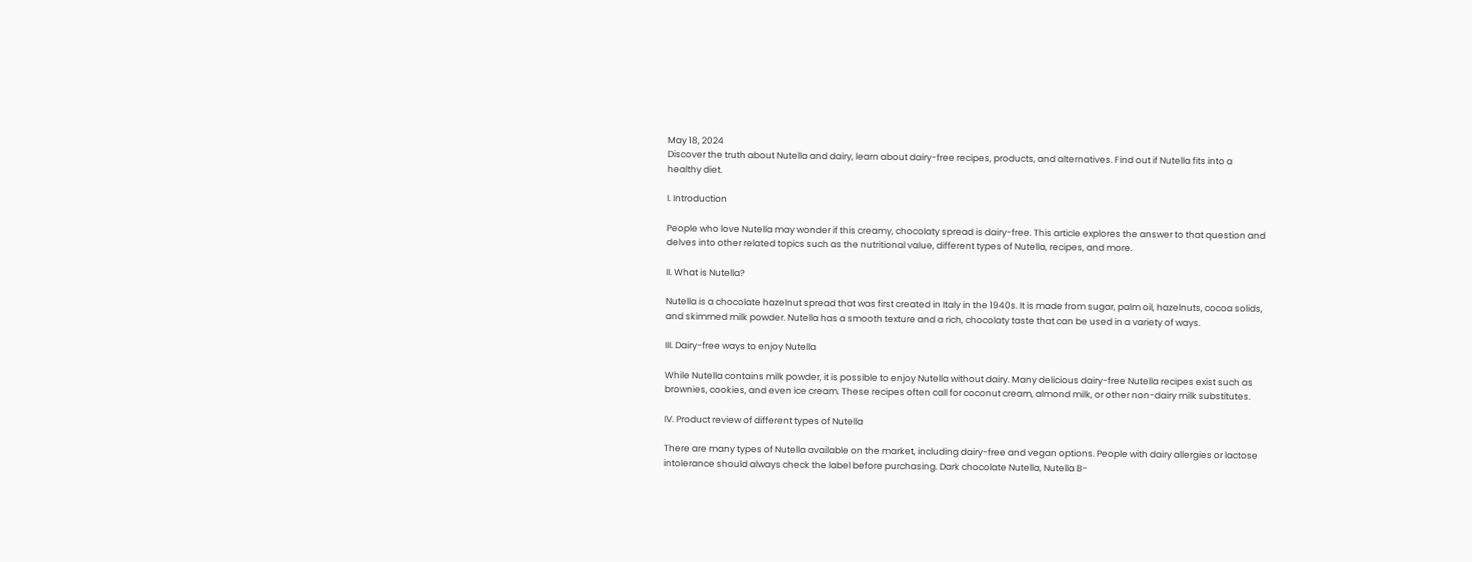May 18, 2024
Discover the truth about Nutella and dairy, learn about dairy-free recipes, products, and alternatives. Find out if Nutella fits into a healthy diet.

I. Introduction

People who love Nutella may wonder if this creamy, chocolaty spread is dairy-free. This article explores the answer to that question and delves into other related topics such as the nutritional value, different types of Nutella, recipes, and more.

II. What is Nutella?

Nutella is a chocolate hazelnut spread that was first created in Italy in the 1940s. It is made from sugar, palm oil, hazelnuts, cocoa solids, and skimmed milk powder. Nutella has a smooth texture and a rich, chocolaty taste that can be used in a variety of ways.

III. Dairy-free ways to enjoy Nutella

While Nutella contains milk powder, it is possible to enjoy Nutella without dairy. Many delicious dairy-free Nutella recipes exist such as brownies, cookies, and even ice cream. These recipes often call for coconut cream, almond milk, or other non-dairy milk substitutes.

IV. Product review of different types of Nutella

There are many types of Nutella available on the market, including dairy-free and vegan options. People with dairy allergies or lactose intolerance should always check the label before purchasing. Dark chocolate Nutella, Nutella B-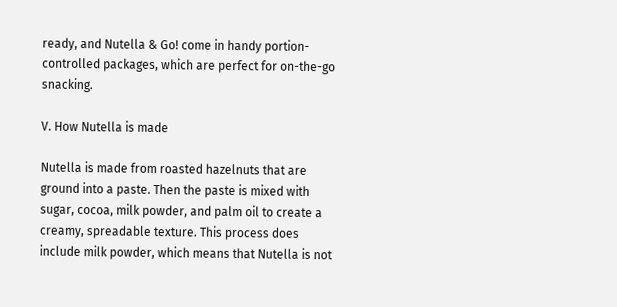ready, and Nutella & Go! come in handy portion-controlled packages, which are perfect for on-the-go snacking.

V. How Nutella is made

Nutella is made from roasted hazelnuts that are ground into a paste. Then the paste is mixed with sugar, cocoa, milk powder, and palm oil to create a creamy, spreadable texture. This process does include milk powder, which means that Nutella is not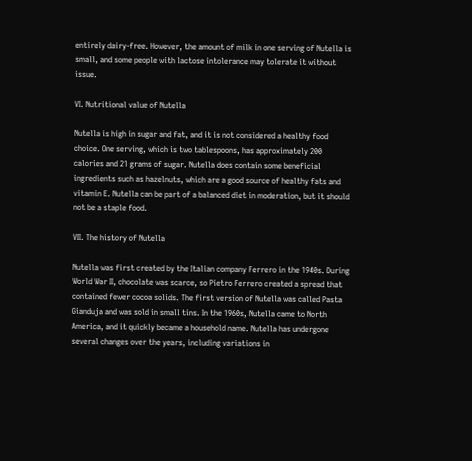entirely dairy-free. However, the amount of milk in one serving of Nutella is small, and some people with lactose intolerance may tolerate it without issue.

VI. Nutritional value of Nutella

Nutella is high in sugar and fat, and it is not considered a healthy food choice. One serving, which is two tablespoons, has approximately 200 calories and 21 grams of sugar. Nutella does contain some beneficial ingredients such as hazelnuts, which are a good source of healthy fats and vitamin E. Nutella can be part of a balanced diet in moderation, but it should not be a staple food.

VII. The history of Nutella

Nutella was first created by the Italian company Ferrero in the 1940s. During World War II, chocolate was scarce, so Pietro Ferrero created a spread that contained fewer cocoa solids. The first version of Nutella was called Pasta Gianduja and was sold in small tins. In the 1960s, Nutella came to North America, and it quickly became a household name. Nutella has undergone several changes over the years, including variations in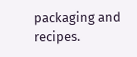packaging and recipes.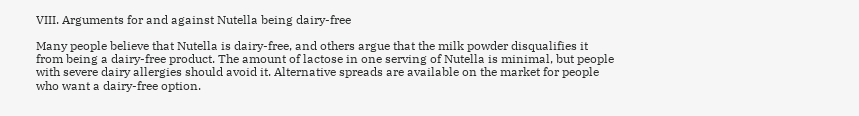VIII. Arguments for and against Nutella being dairy-free

Many people believe that Nutella is dairy-free, and others argue that the milk powder disqualifies it from being a dairy-free product. The amount of lactose in one serving of Nutella is minimal, but people with severe dairy allergies should avoid it. Alternative spreads are available on the market for people who want a dairy-free option.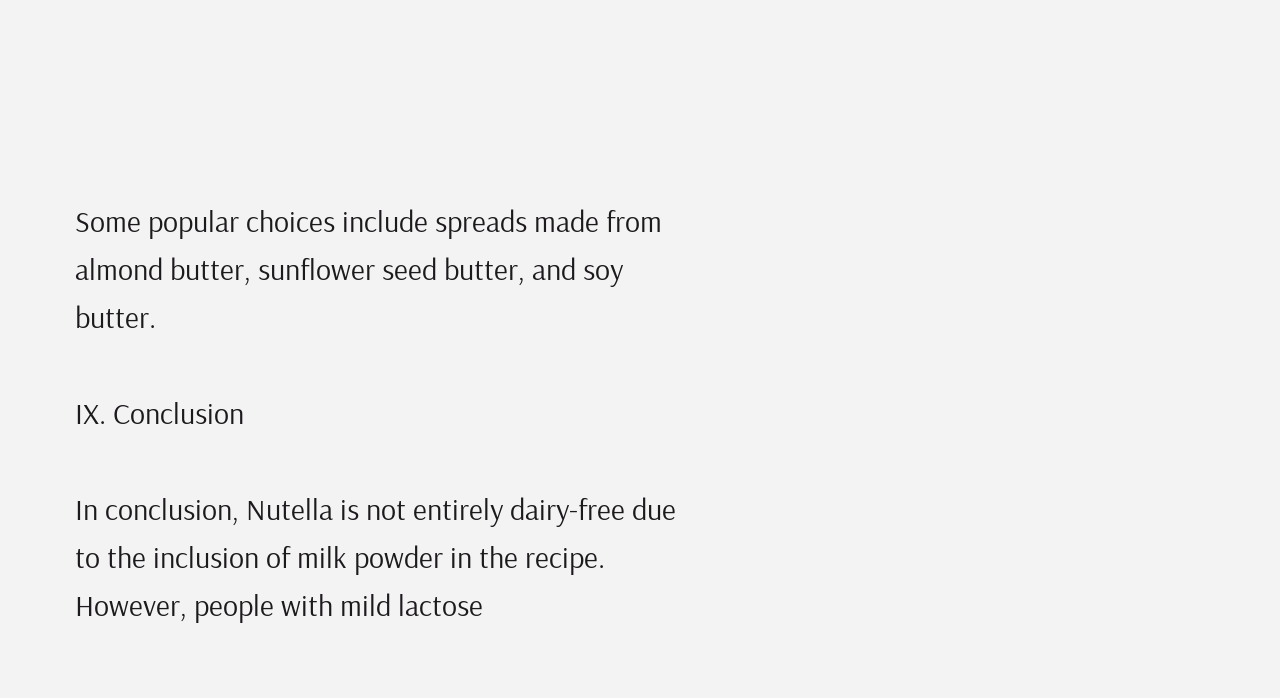Some popular choices include spreads made from almond butter, sunflower seed butter, and soy butter.

IX. Conclusion

In conclusion, Nutella is not entirely dairy-free due to the inclusion of milk powder in the recipe. However, people with mild lactose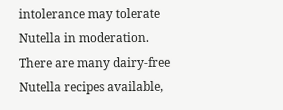intolerance may tolerate Nutella in moderation. There are many dairy-free Nutella recipes available,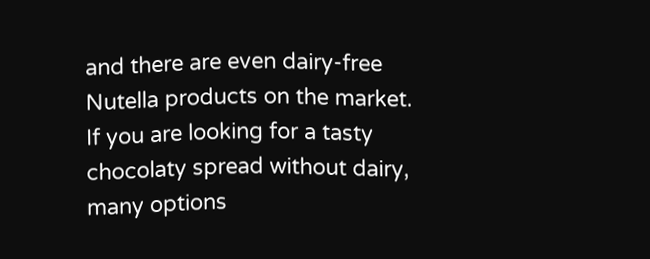and there are even dairy-free Nutella products on the market. If you are looking for a tasty chocolaty spread without dairy, many options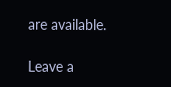are available.

Leave a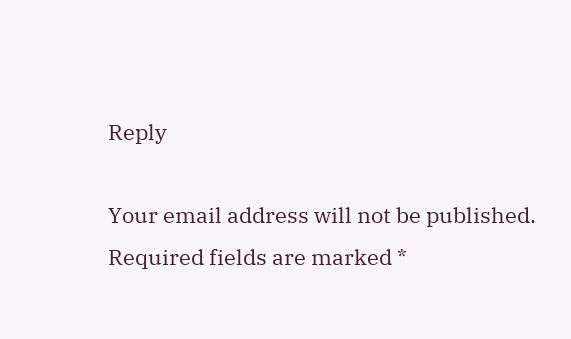Reply

Your email address will not be published. Required fields are marked *